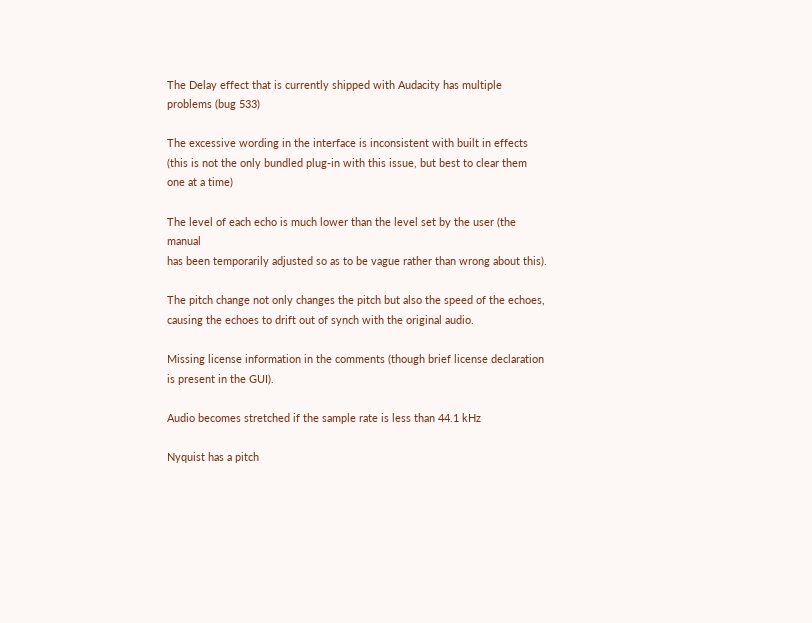The Delay effect that is currently shipped with Audacity has multiple problems (bug 533)

The excessive wording in the interface is inconsistent with built in effects
(this is not the only bundled plug-in with this issue, but best to clear them
one at a time)

The level of each echo is much lower than the level set by the user (the manual
has been temporarily adjusted so as to be vague rather than wrong about this).

The pitch change not only changes the pitch but also the speed of the echoes,
causing the echoes to drift out of synch with the original audio.

Missing license information in the comments (though brief license declaration
is present in the GUI).

Audio becomes stretched if the sample rate is less than 44.1 kHz

Nyquist has a pitch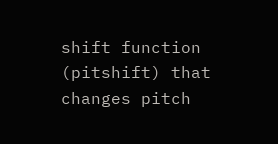shift function (pitshift) that changes pitch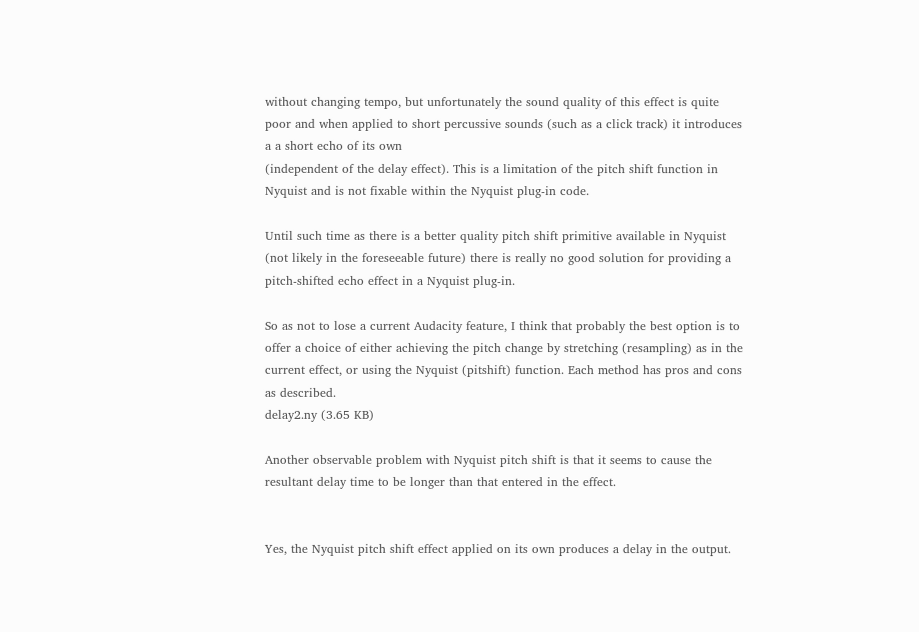without changing tempo, but unfortunately the sound quality of this effect is quite poor and when applied to short percussive sounds (such as a click track) it introduces a a short echo of its own
(independent of the delay effect). This is a limitation of the pitch shift function in Nyquist and is not fixable within the Nyquist plug-in code.

Until such time as there is a better quality pitch shift primitive available in Nyquist (not likely in the foreseeable future) there is really no good solution for providing a pitch-shifted echo effect in a Nyquist plug-in.

So as not to lose a current Audacity feature, I think that probably the best option is to offer a choice of either achieving the pitch change by stretching (resampling) as in the current effect, or using the Nyquist (pitshift) function. Each method has pros and cons as described.
delay2.ny (3.65 KB)

Another observable problem with Nyquist pitch shift is that it seems to cause the resultant delay time to be longer than that entered in the effect.


Yes, the Nyquist pitch shift effect applied on its own produces a delay in the output.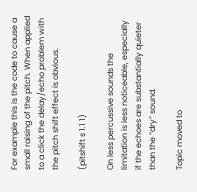For example this is the code to cause a small raising of the pitch. When applied to a click the delay/echo problem with the pitch shift effect is obvious.

(pitshift s 1.1 1)

On less percussive sounds the limitation is less noticeable, especially if the echoes are substantially quieter than the “dry” sound.

Topic moved to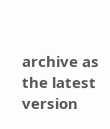archive as the latest version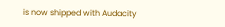is now shipped with Audacity